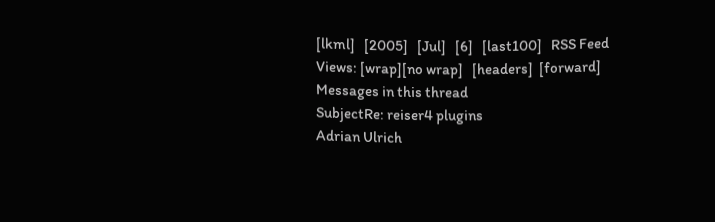[lkml]   [2005]   [Jul]   [6]   [last100]   RSS Feed
Views: [wrap][no wrap]   [headers]  [forward]
Messages in this thread
SubjectRe: reiser4 plugins
Adrian Ulrich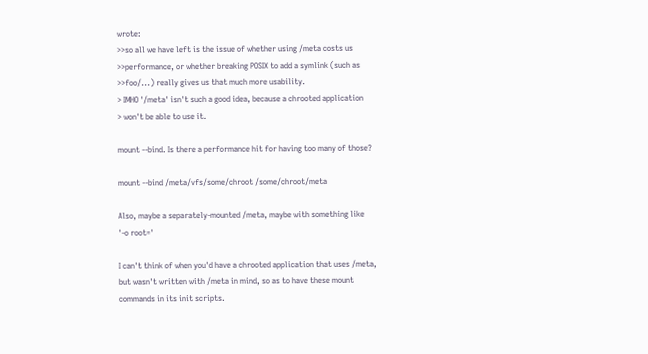wrote:
>>so all we have left is the issue of whether using /meta costs us
>>performance, or whether breaking POSIX to add a symlink (such as
>>foo/...) really gives us that much more usability.
> IMHO '/meta' isn't such a good idea, because a chrooted application
> won't be able to use it.

mount --bind. Is there a performance hit for having too many of those?

mount --bind /meta/vfs/some/chroot /some/chroot/meta

Also, maybe a separately-mounted /meta, maybe with something like
'-o root='

I can't think of when you'd have a chrooted application that uses /meta,
but wasn't written with /meta in mind, so as to have these mount
commands in its init scripts.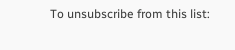To unsubscribe from this list: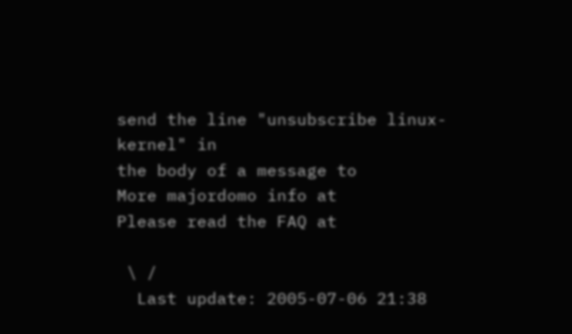send the line "unsubscribe linux-kernel" in
the body of a message to
More majordomo info at
Please read the FAQ at

 \ /
  Last update: 2005-07-06 21:38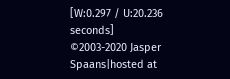[W:0.297 / U:20.236 seconds]
©2003-2020 Jasper Spaans|hosted at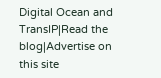Digital Ocean and TransIP|Read the blog|Advertise on this site